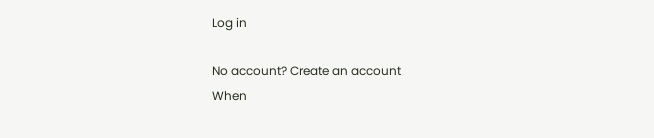Log in

No account? Create an account
When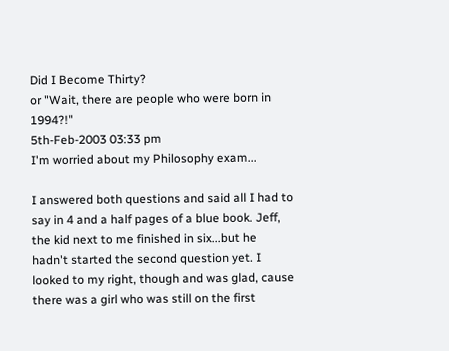Did I Become Thirty?
or "Wait, there are people who were born in 1994?!"
5th-Feb-2003 03:33 pm
I'm worried about my Philosophy exam...

I answered both questions and said all I had to say in 4 and a half pages of a blue book. Jeff, the kid next to me finished in six...but he hadn't started the second question yet. I looked to my right, though and was glad, cause there was a girl who was still on the first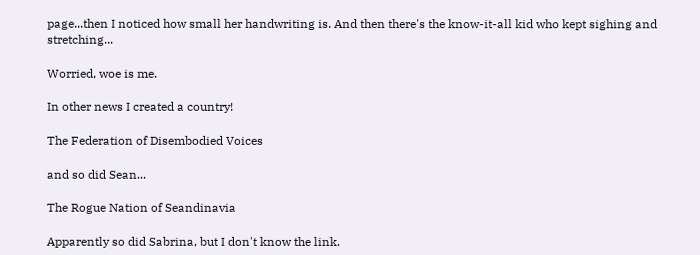page...then I noticed how small her handwriting is. And then there's the know-it-all kid who kept sighing and stretching...

Worried, woe is me.

In other news I created a country!

The Federation of Disembodied Voices

and so did Sean...

The Rogue Nation of Seandinavia

Apparently so did Sabrina, but I don't know the link.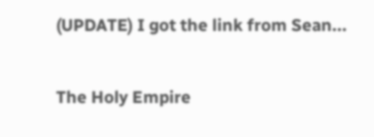(UPDATE) I got the link from Sean...

The Holy Empire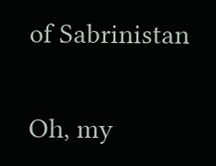of Sabrinistan

Oh, my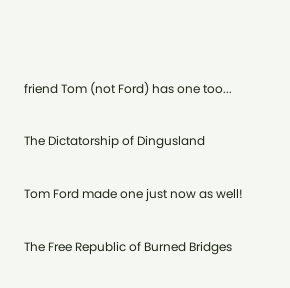friend Tom (not Ford) has one too...

The Dictatorship of Dingusland

Tom Ford made one just now as well!

The Free Republic of Burned Bridges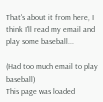That's about it from here, I think I'll read my email and play some baseball...

(Had too much email to play baseball)
This page was loaded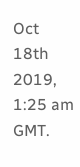Oct 18th 2019, 1:25 am GMT.